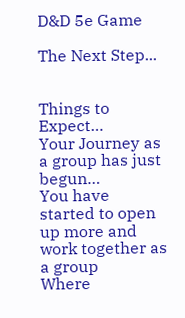D&D 5e Game

The Next Step...


Things to Expect…
Your Journey as a group has just begun…
You have started to open up more and work together as a group
Where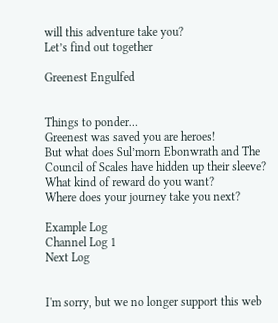will this adventure take you?
Let’s find out together

Greenest Engulfed


Things to ponder…
Greenest was saved you are heroes!
But what does Sul’morn Ebonwrath and The Council of Scales have hidden up their sleeve?
What kind of reward do you want?
Where does your journey take you next?

Example Log
Channel Log 1
Next Log


I'm sorry, but we no longer support this web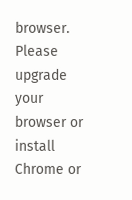browser. Please upgrade your browser or install Chrome or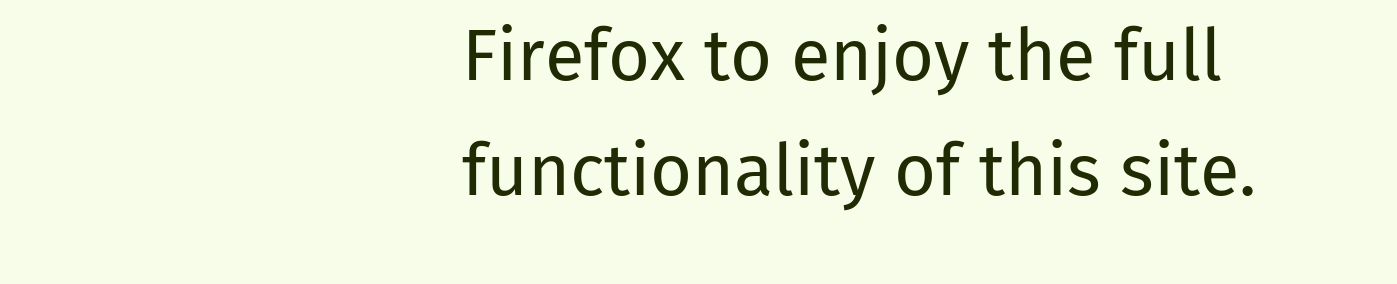Firefox to enjoy the full functionality of this site.